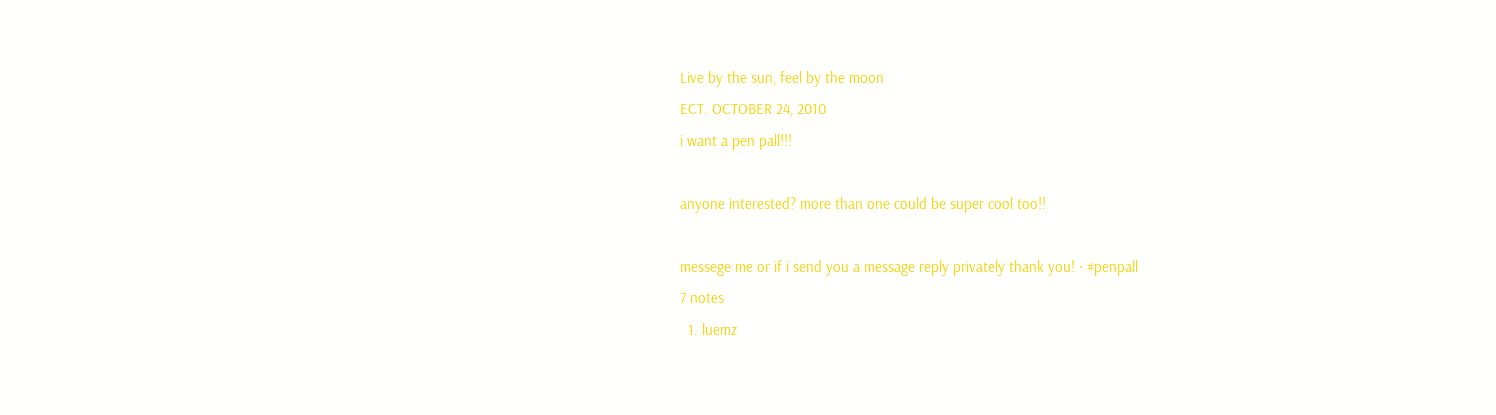Live by the sun, feel by the moon
ECT. OCTOBER 24, 2010
i want a pen pall!!!

anyone interested? more than one could be super cool too!!

messege me or if i send you a message reply privately thank you! · #penpall
7 notes
  1. luemz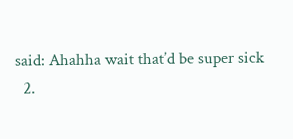said: Ahahha wait that’d be super sick
  2.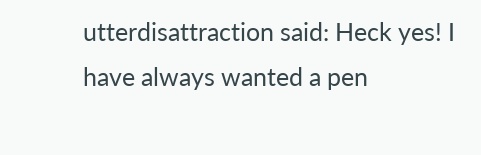utterdisattraction said: Heck yes! I have always wanted a pen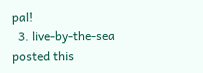pal!
  3. live-by-the-sea posted this